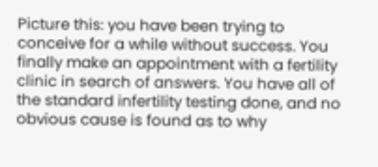Picture this: you have been trying to conceive for a while without success. You finally make an appointment with a fertility clinic in search of answers. You have all of the standard infertility testing done, and no obvious cause is found as to why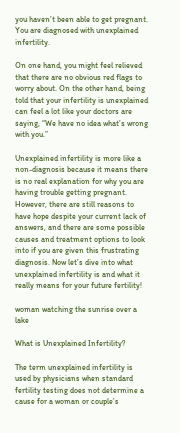you haven’t been able to get pregnant. You are diagnosed with unexplained infertility.

On one hand, you might feel relieved that there are no obvious red flags to worry about. On the other hand, being told that your infertility is unexplained can feel a lot like your doctors are saying, “We have no idea what’s wrong with you.”

Unexplained infertility is more like a non-diagnosis because it means there is no real explanation for why you are having trouble getting pregnant. However, there are still reasons to have hope despite your current lack of answers, and there are some possible causes and treatment options to look into if you are given this frustrating diagnosis. Now let’s dive into what unexplained infertility is and what it really means for your future fertility!

woman watching the sunrise over a lake

What is Unexplained Infertility?

The term unexplained infertility is used by physicians when standard fertility testing does not determine a cause for a woman or couple’s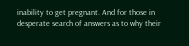inability to get pregnant. And for those in desperate search of answers as to why their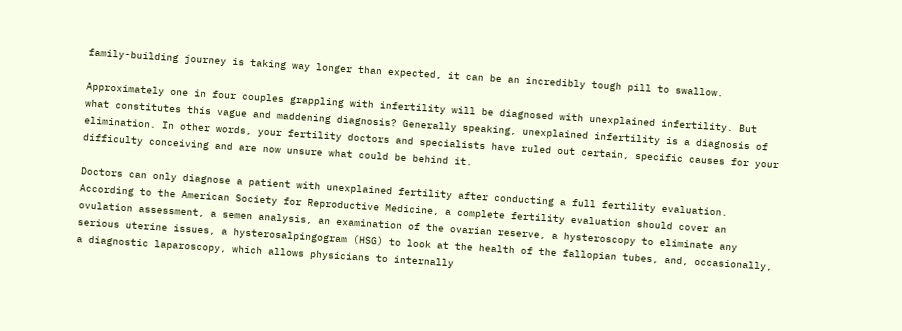family-building journey is taking way longer than expected, it can be an incredibly tough pill to swallow.

Approximately one in four couples grappling with infertility will be diagnosed with unexplained infertility. But what constitutes this vague and maddening diagnosis? Generally speaking, unexplained infertility is a diagnosis of elimination. In other words, your fertility doctors and specialists have ruled out certain, specific causes for your difficulty conceiving and are now unsure what could be behind it.

Doctors can only diagnose a patient with unexplained fertility after conducting a full fertility evaluation. According to the American Society for Reproductive Medicine, a complete fertility evaluation should cover an ovulation assessment, a semen analysis, an examination of the ovarian reserve, a hysteroscopy to eliminate any serious uterine issues, a hysterosalpingogram (HSG) to look at the health of the fallopian tubes, and, occasionally, a diagnostic laparoscopy, which allows physicians to internally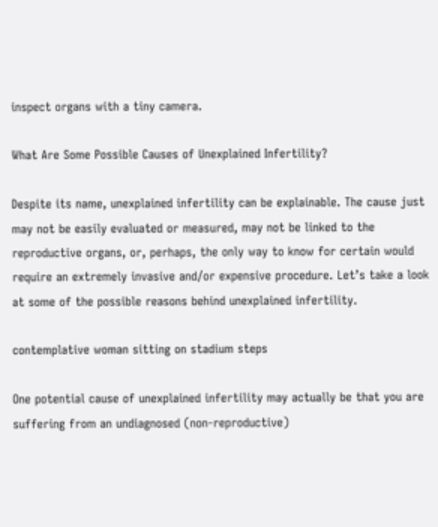inspect organs with a tiny camera.

What Are Some Possible Causes of Unexplained Infertility?

Despite its name, unexplained infertility can be explainable. The cause just may not be easily evaluated or measured, may not be linked to the reproductive organs, or, perhaps, the only way to know for certain would require an extremely invasive and/or expensive procedure. Let’s take a look at some of the possible reasons behind unexplained infertility.

contemplative woman sitting on stadium steps

One potential cause of unexplained infertility may actually be that you are suffering from an undiagnosed (non-reproductive)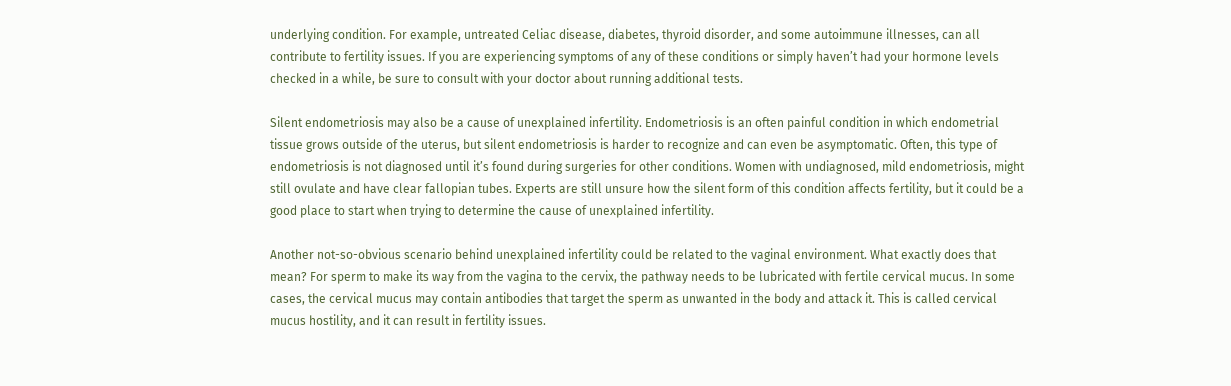underlying condition. For example, untreated Celiac disease, diabetes, thyroid disorder, and some autoimmune illnesses, can all contribute to fertility issues. If you are experiencing symptoms of any of these conditions or simply haven’t had your hormone levels checked in a while, be sure to consult with your doctor about running additional tests.

Silent endometriosis may also be a cause of unexplained infertility. Endometriosis is an often painful condition in which endometrial tissue grows outside of the uterus, but silent endometriosis is harder to recognize and can even be asymptomatic. Often, this type of endometriosis is not diagnosed until it’s found during surgeries for other conditions. Women with undiagnosed, mild endometriosis, might still ovulate and have clear fallopian tubes. Experts are still unsure how the silent form of this condition affects fertility, but it could be a good place to start when trying to determine the cause of unexplained infertility.

Another not-so-obvious scenario behind unexplained infertility could be related to the vaginal environment. What exactly does that mean? For sperm to make its way from the vagina to the cervix, the pathway needs to be lubricated with fertile cervical mucus. In some cases, the cervical mucus may contain antibodies that target the sperm as unwanted in the body and attack it. This is called cervical mucus hostility, and it can result in fertility issues.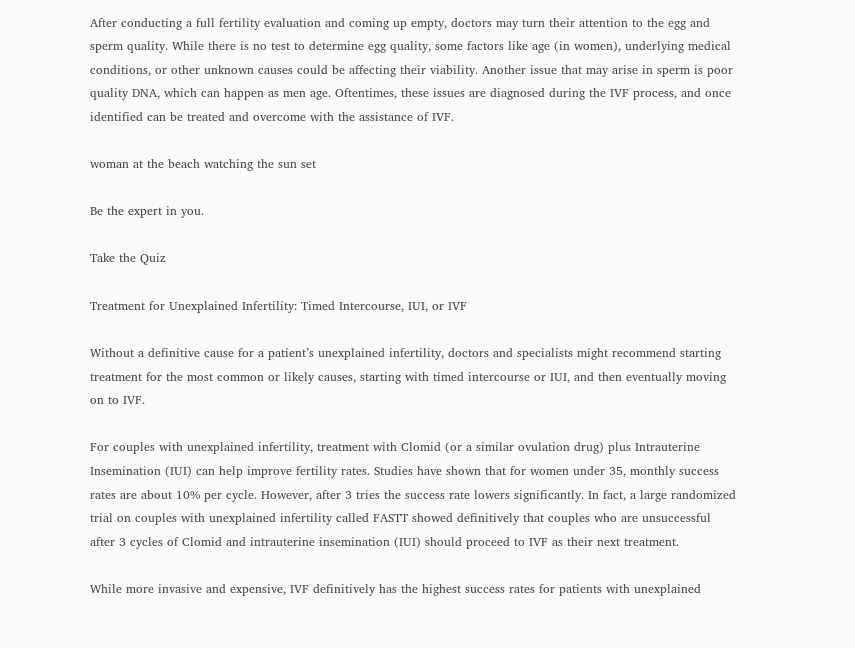After conducting a full fertility evaluation and coming up empty, doctors may turn their attention to the egg and sperm quality. While there is no test to determine egg quality, some factors like age (in women), underlying medical conditions, or other unknown causes could be affecting their viability. Another issue that may arise in sperm is poor quality DNA, which can happen as men age. Oftentimes, these issues are diagnosed during the IVF process, and once identified can be treated and overcome with the assistance of IVF.

woman at the beach watching the sun set

Be the expert in you.

Take the Quiz

Treatment for Unexplained Infertility: Timed Intercourse, IUI, or IVF

Without a definitive cause for a patient’s unexplained infertility, doctors and specialists might recommend starting treatment for the most common or likely causes, starting with timed intercourse or IUI, and then eventually moving on to IVF.

For couples with unexplained infertility, treatment with Clomid (or a similar ovulation drug) plus Intrauterine Insemination (IUI) can help improve fertility rates. Studies have shown that for women under 35, monthly success rates are about 10% per cycle. However, after 3 tries the success rate lowers significantly. In fact, a large randomized trial on couples with unexplained infertility called FASTT showed definitively that couples who are unsuccessful after 3 cycles of Clomid and intrauterine insemination (IUI) should proceed to IVF as their next treatment.

While more invasive and expensive, IVF definitively has the highest success rates for patients with unexplained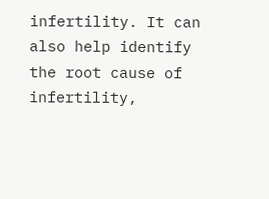infertility. It can also help identify the root cause of infertility,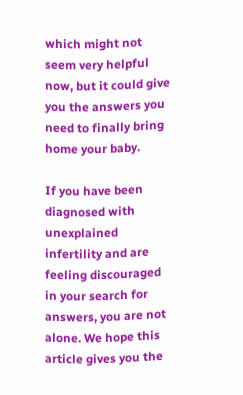which might not seem very helpful now, but it could give you the answers you need to finally bring home your baby.

If you have been diagnosed with unexplained infertility and are feeling discouraged in your search for answers, you are not alone. We hope this article gives you the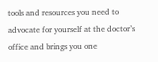tools and resources you need to advocate for yourself at the doctor’s office and brings you one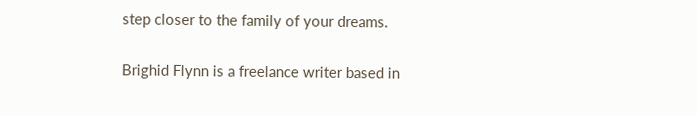step closer to the family of your dreams.

Brighid Flynn is a freelance writer based in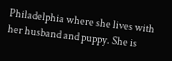Philadelphia where she lives with her husband and puppy. She is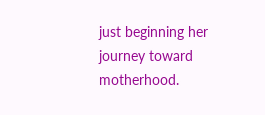just beginning her journey toward motherhood.